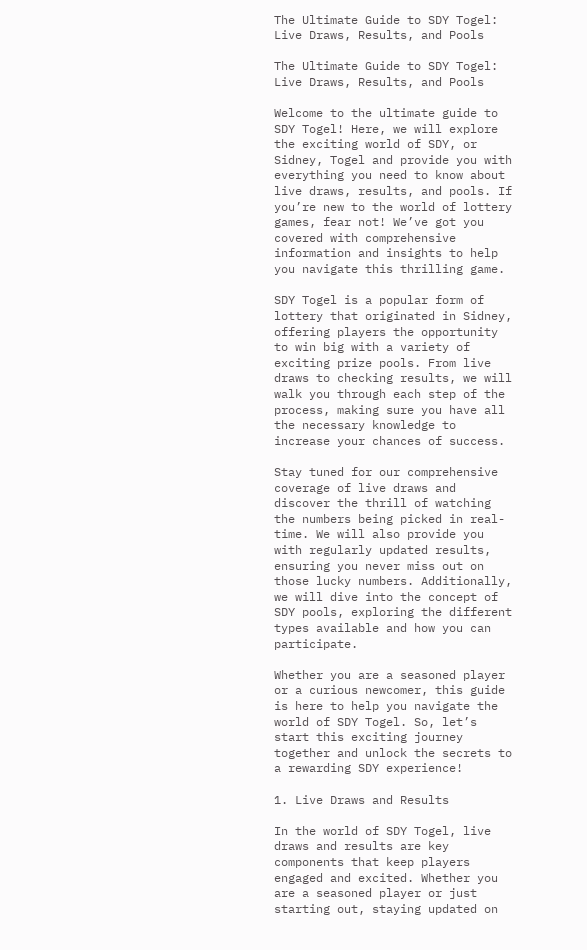The Ultimate Guide to SDY Togel: Live Draws, Results, and Pools

The Ultimate Guide to SDY Togel: Live Draws, Results, and Pools

Welcome to the ultimate guide to SDY Togel! Here, we will explore the exciting world of SDY, or Sidney, Togel and provide you with everything you need to know about live draws, results, and pools. If you’re new to the world of lottery games, fear not! We’ve got you covered with comprehensive information and insights to help you navigate this thrilling game.

SDY Togel is a popular form of lottery that originated in Sidney, offering players the opportunity to win big with a variety of exciting prize pools. From live draws to checking results, we will walk you through each step of the process, making sure you have all the necessary knowledge to increase your chances of success.

Stay tuned for our comprehensive coverage of live draws and discover the thrill of watching the numbers being picked in real-time. We will also provide you with regularly updated results, ensuring you never miss out on those lucky numbers. Additionally, we will dive into the concept of SDY pools, exploring the different types available and how you can participate.

Whether you are a seasoned player or a curious newcomer, this guide is here to help you navigate the world of SDY Togel. So, let’s start this exciting journey together and unlock the secrets to a rewarding SDY experience!

1. Live Draws and Results

In the world of SDY Togel, live draws and results are key components that keep players engaged and excited. Whether you are a seasoned player or just starting out, staying updated on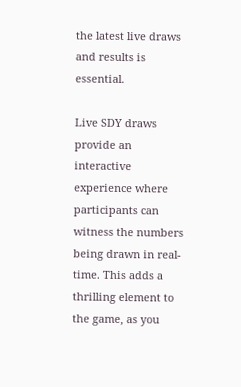the latest live draws and results is essential.

Live SDY draws provide an interactive experience where participants can witness the numbers being drawn in real-time. This adds a thrilling element to the game, as you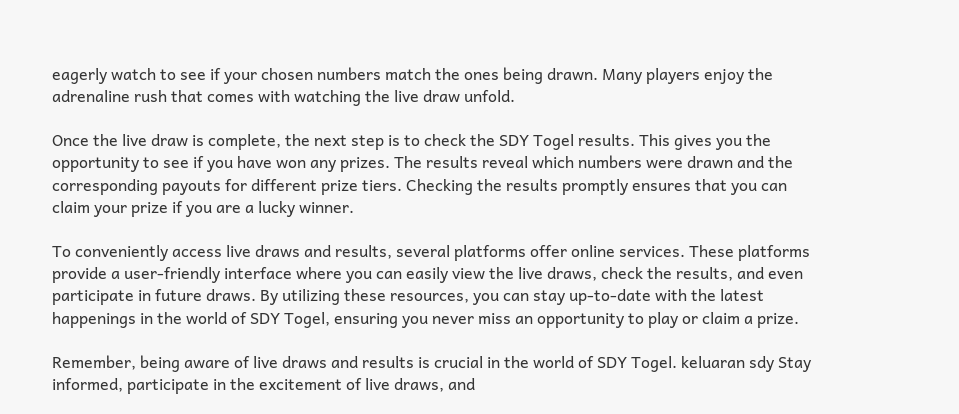eagerly watch to see if your chosen numbers match the ones being drawn. Many players enjoy the adrenaline rush that comes with watching the live draw unfold.

Once the live draw is complete, the next step is to check the SDY Togel results. This gives you the opportunity to see if you have won any prizes. The results reveal which numbers were drawn and the corresponding payouts for different prize tiers. Checking the results promptly ensures that you can claim your prize if you are a lucky winner.

To conveniently access live draws and results, several platforms offer online services. These platforms provide a user-friendly interface where you can easily view the live draws, check the results, and even participate in future draws. By utilizing these resources, you can stay up-to-date with the latest happenings in the world of SDY Togel, ensuring you never miss an opportunity to play or claim a prize.

Remember, being aware of live draws and results is crucial in the world of SDY Togel. keluaran sdy Stay informed, participate in the excitement of live draws, and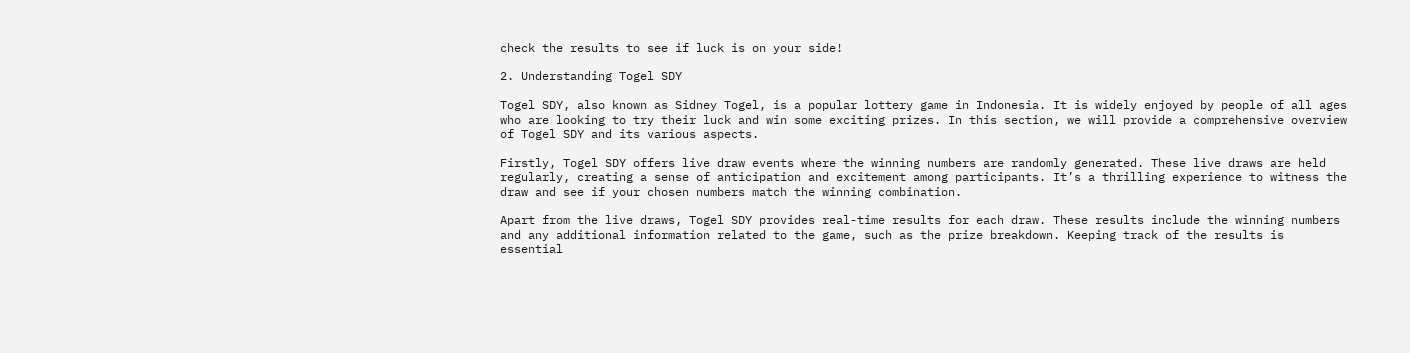check the results to see if luck is on your side!

2. Understanding Togel SDY

Togel SDY, also known as Sidney Togel, is a popular lottery game in Indonesia. It is widely enjoyed by people of all ages who are looking to try their luck and win some exciting prizes. In this section, we will provide a comprehensive overview of Togel SDY and its various aspects.

Firstly, Togel SDY offers live draw events where the winning numbers are randomly generated. These live draws are held regularly, creating a sense of anticipation and excitement among participants. It’s a thrilling experience to witness the draw and see if your chosen numbers match the winning combination.

Apart from the live draws, Togel SDY provides real-time results for each draw. These results include the winning numbers and any additional information related to the game, such as the prize breakdown. Keeping track of the results is essential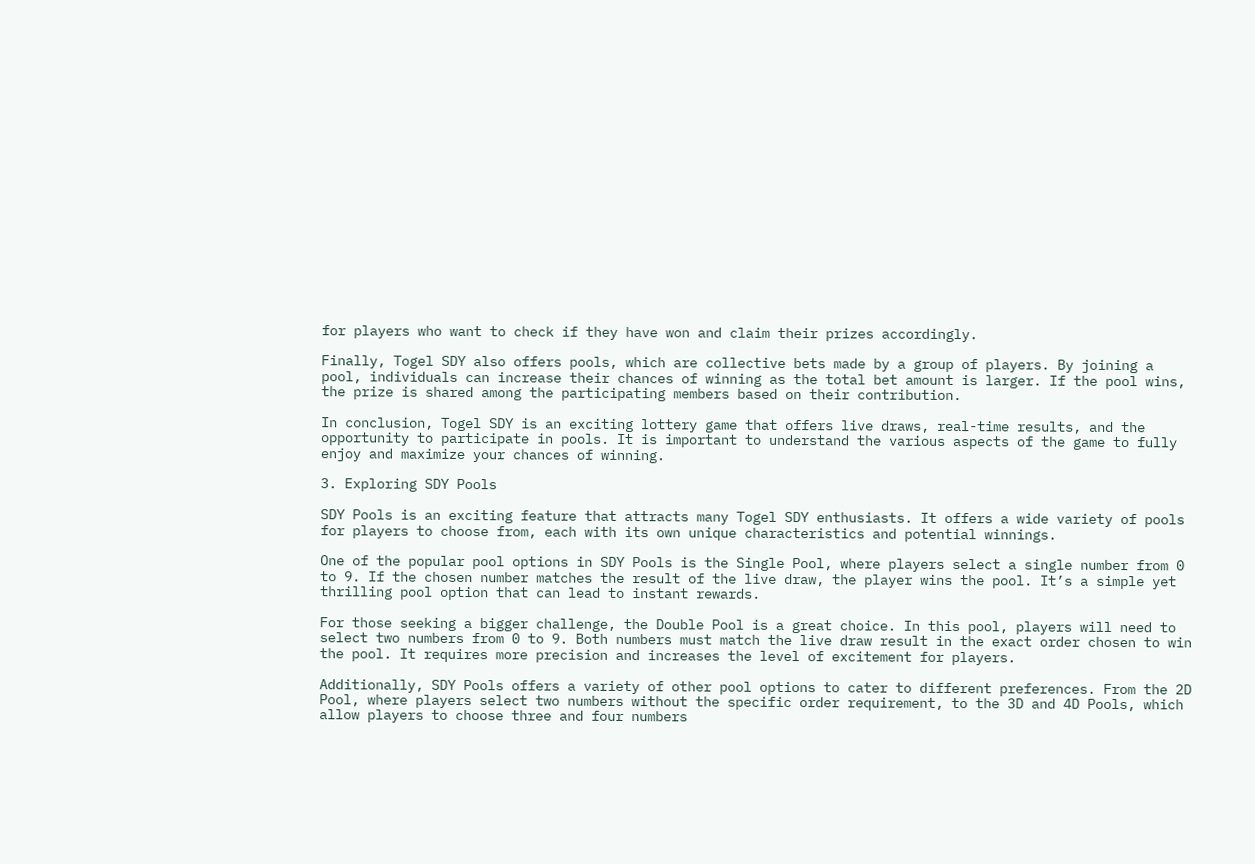for players who want to check if they have won and claim their prizes accordingly.

Finally, Togel SDY also offers pools, which are collective bets made by a group of players. By joining a pool, individuals can increase their chances of winning as the total bet amount is larger. If the pool wins, the prize is shared among the participating members based on their contribution.

In conclusion, Togel SDY is an exciting lottery game that offers live draws, real-time results, and the opportunity to participate in pools. It is important to understand the various aspects of the game to fully enjoy and maximize your chances of winning.

3. Exploring SDY Pools

SDY Pools is an exciting feature that attracts many Togel SDY enthusiasts. It offers a wide variety of pools for players to choose from, each with its own unique characteristics and potential winnings.

One of the popular pool options in SDY Pools is the Single Pool, where players select a single number from 0 to 9. If the chosen number matches the result of the live draw, the player wins the pool. It’s a simple yet thrilling pool option that can lead to instant rewards.

For those seeking a bigger challenge, the Double Pool is a great choice. In this pool, players will need to select two numbers from 0 to 9. Both numbers must match the live draw result in the exact order chosen to win the pool. It requires more precision and increases the level of excitement for players.

Additionally, SDY Pools offers a variety of other pool options to cater to different preferences. From the 2D Pool, where players select two numbers without the specific order requirement, to the 3D and 4D Pools, which allow players to choose three and four numbers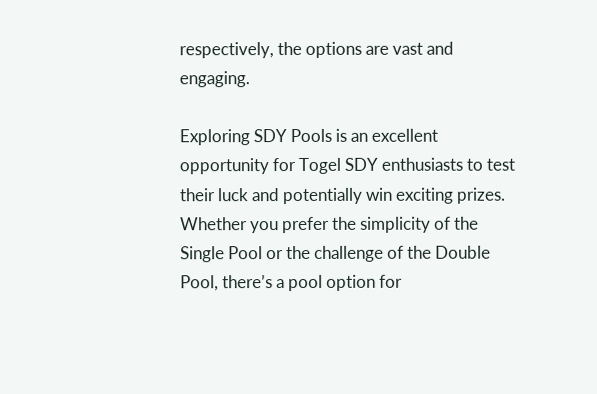respectively, the options are vast and engaging.

Exploring SDY Pools is an excellent opportunity for Togel SDY enthusiasts to test their luck and potentially win exciting prizes. Whether you prefer the simplicity of the Single Pool or the challenge of the Double Pool, there’s a pool option for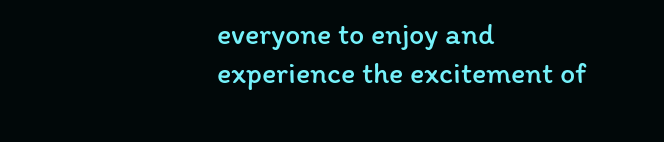everyone to enjoy and experience the excitement of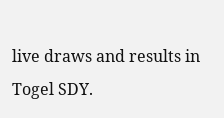live draws and results in Togel SDY.